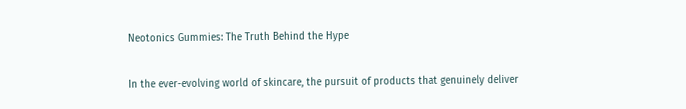Neotonics Gummies: The Truth Behind the Hype

In the ever-evolving world of skincare, the pursuit of products that genuinely deliver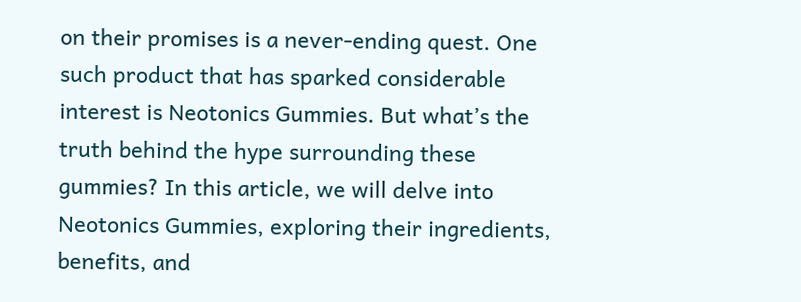on their promises is a never-ending quest. One such product that has sparked considerable interest is Neotonics Gummies. But what’s the truth behind the hype surrounding these gummies? In this article, we will delve into Neotonics Gummies, exploring their ingredients, benefits, and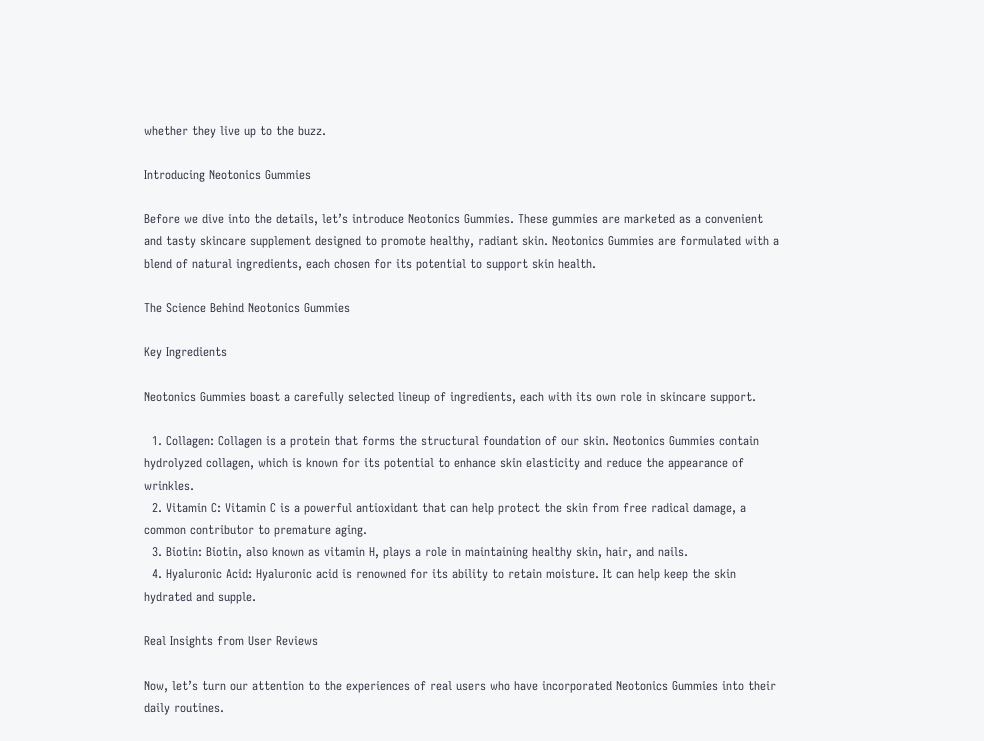whether they live up to the buzz.

Introducing Neotonics Gummies

Before we dive into the details, let’s introduce Neotonics Gummies. These gummies are marketed as a convenient and tasty skincare supplement designed to promote healthy, radiant skin. Neotonics Gummies are formulated with a blend of natural ingredients, each chosen for its potential to support skin health.

The Science Behind Neotonics Gummies

Key Ingredients

Neotonics Gummies boast a carefully selected lineup of ingredients, each with its own role in skincare support.

  1. Collagen: Collagen is a protein that forms the structural foundation of our skin. Neotonics Gummies contain hydrolyzed collagen, which is known for its potential to enhance skin elasticity and reduce the appearance of wrinkles.
  2. Vitamin C: Vitamin C is a powerful antioxidant that can help protect the skin from free radical damage, a common contributor to premature aging.
  3. Biotin: Biotin, also known as vitamin H, plays a role in maintaining healthy skin, hair, and nails.
  4. Hyaluronic Acid: Hyaluronic acid is renowned for its ability to retain moisture. It can help keep the skin hydrated and supple.

Real Insights from User Reviews

Now, let’s turn our attention to the experiences of real users who have incorporated Neotonics Gummies into their daily routines.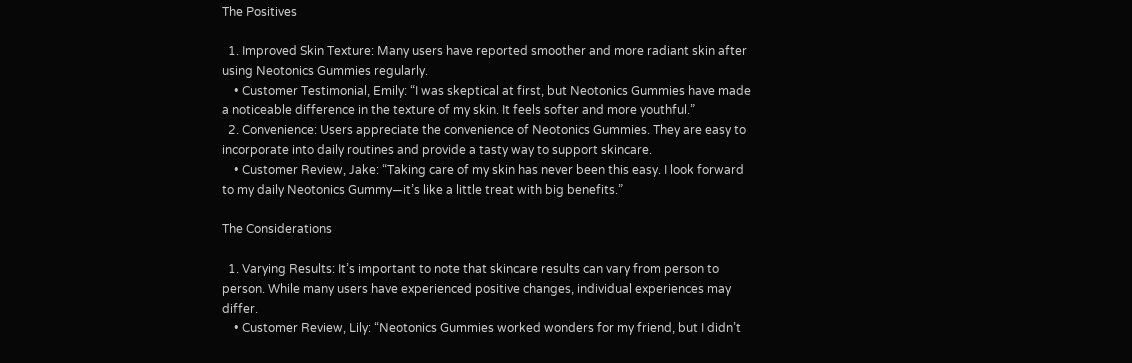The Positives

  1. Improved Skin Texture: Many users have reported smoother and more radiant skin after using Neotonics Gummies regularly.
    • Customer Testimonial, Emily: “I was skeptical at first, but Neotonics Gummies have made a noticeable difference in the texture of my skin. It feels softer and more youthful.”
  2. Convenience: Users appreciate the convenience of Neotonics Gummies. They are easy to incorporate into daily routines and provide a tasty way to support skincare.
    • Customer Review, Jake: “Taking care of my skin has never been this easy. I look forward to my daily Neotonics Gummy—it’s like a little treat with big benefits.”

The Considerations

  1. Varying Results: It’s important to note that skincare results can vary from person to person. While many users have experienced positive changes, individual experiences may differ.
    • Customer Review, Lily: “Neotonics Gummies worked wonders for my friend, but I didn’t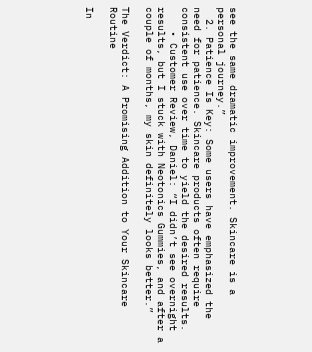see the same dramatic improvement. Skincare is a personal journey.”
  2. Patience Is Key: Some users have emphasized the need for patience. Skincare products often require consistent use over time to yield the desired results.
    • Customer Review, Daniel: “I didn’t see overnight results, but I stuck with Neotonics Gummies, and after a couple of months, my skin definitely looks better.”

The Verdict: A Promising Addition to Your Skincare Routine

In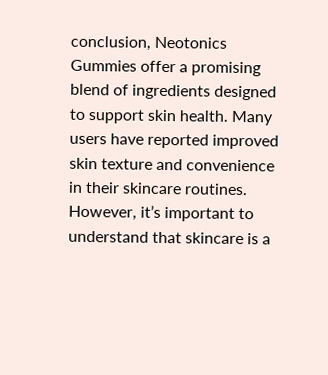conclusion, Neotonics Gummies offer a promising blend of ingredients designed to support skin health. Many users have reported improved skin texture and convenience in their skincare routines. However, it’s important to understand that skincare is a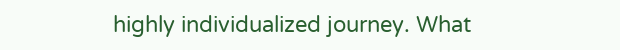highly individualized journey. What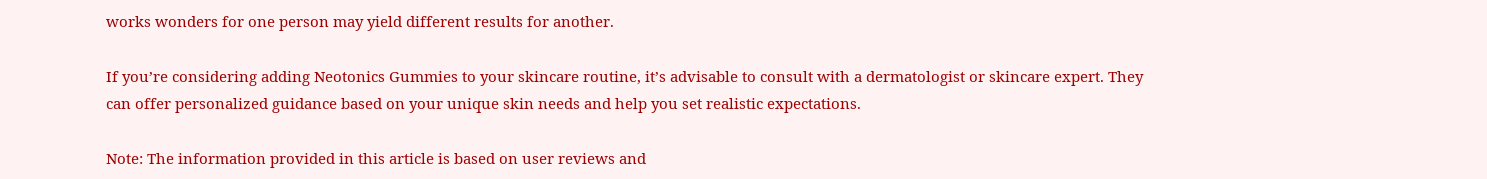works wonders for one person may yield different results for another.

If you’re considering adding Neotonics Gummies to your skincare routine, it’s advisable to consult with a dermatologist or skincare expert. They can offer personalized guidance based on your unique skin needs and help you set realistic expectations.

Note: The information provided in this article is based on user reviews and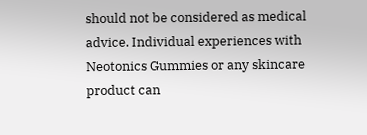should not be considered as medical advice. Individual experiences with Neotonics Gummies or any skincare product can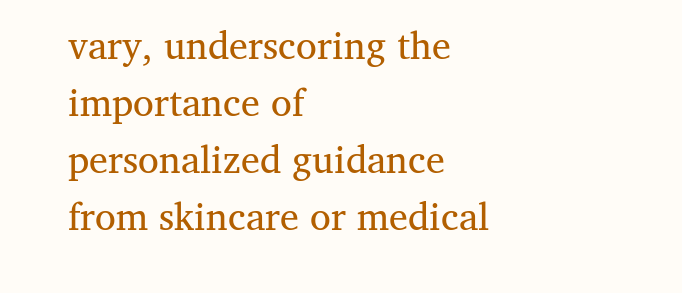vary, underscoring the importance of personalized guidance from skincare or medical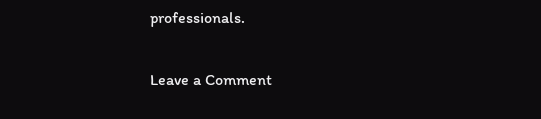professionals.


Leave a Comment